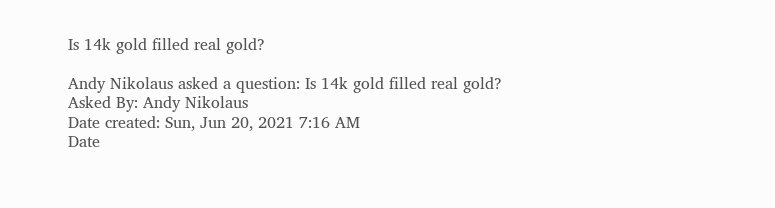Is 14k gold filled real gold?

Andy Nikolaus asked a question: Is 14k gold filled real gold?
Asked By: Andy Nikolaus
Date created: Sun, Jun 20, 2021 7:16 AM
Date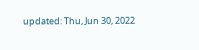updated: Thu, Jun 30, 2022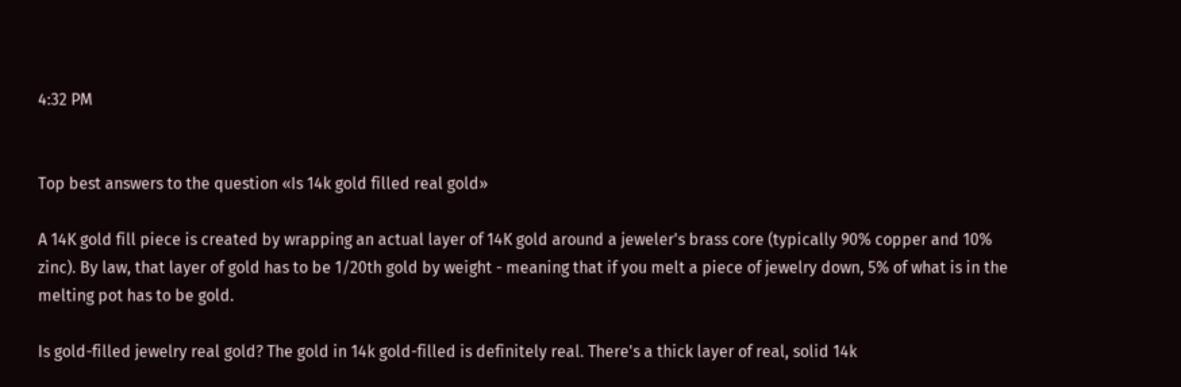4:32 PM


Top best answers to the question «Is 14k gold filled real gold»

A 14K gold fill piece is created by wrapping an actual layer of 14K gold around a jeweler's brass core (typically 90% copper and 10% zinc). By law, that layer of gold has to be 1/20th gold by weight - meaning that if you melt a piece of jewelry down, 5% of what is in the melting pot has to be gold.

Is gold-filled jewelry real gold? The gold in 14k gold-filled is definitely real. There's a thick layer of real, solid 14k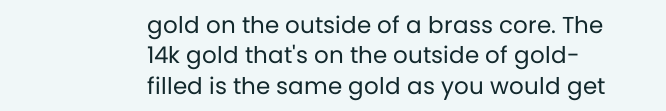gold on the outside of a brass core. The 14k gold that's on the outside of gold-filled is the same gold as you would get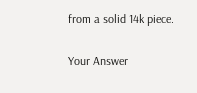from a solid 14k piece.

Your Answer